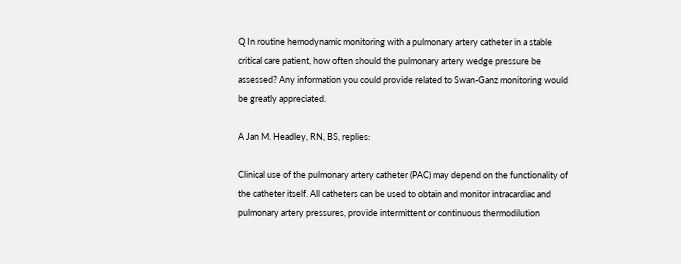Q In routine hemodynamic monitoring with a pulmonary artery catheter in a stable critical care patient, how often should the pulmonary artery wedge pressure be assessed? Any information you could provide related to Swan-Ganz monitoring would be greatly appreciated.

A Jan M. Headley, RN, BS, replies:

Clinical use of the pulmonary artery catheter (PAC) may depend on the functionality of the catheter itself. All catheters can be used to obtain and monitor intracardiac and pulmonary artery pressures, provide intermittent or continuous thermodilution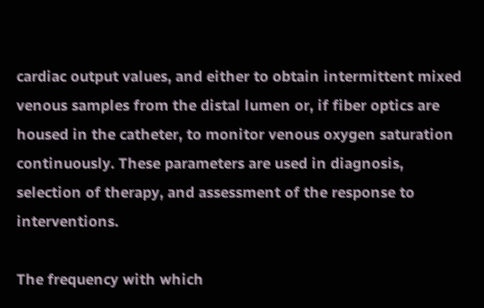cardiac output values, and either to obtain intermittent mixed venous samples from the distal lumen or, if fiber optics are housed in the catheter, to monitor venous oxygen saturation continuously. These parameters are used in diagnosis, selection of therapy, and assessment of the response to interventions.

The frequency with which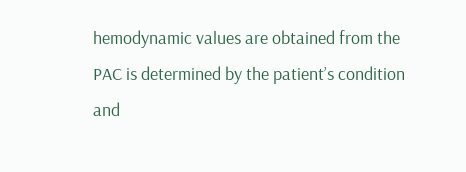hemodynamic values are obtained from the PAC is determined by the patient’s condition and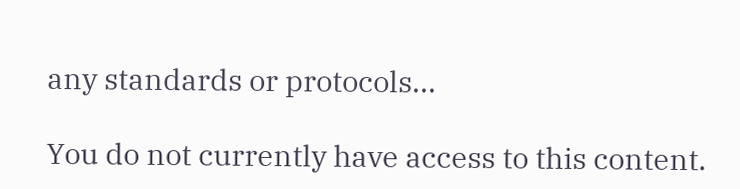any standards or protocols...

You do not currently have access to this content.